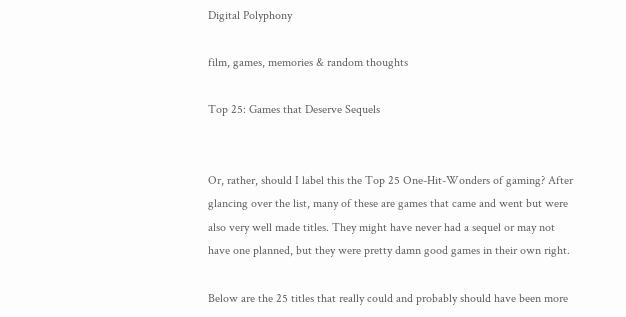Digital Polyphony

film, games, memories & random thoughts

Top 25: Games that Deserve Sequels


Or, rather, should I label this the Top 25 One-Hit-Wonders of gaming? After glancing over the list, many of these are games that came and went but were also very well made titles. They might have never had a sequel or may not have one planned, but they were pretty damn good games in their own right.

Below are the 25 titles that really could and probably should have been more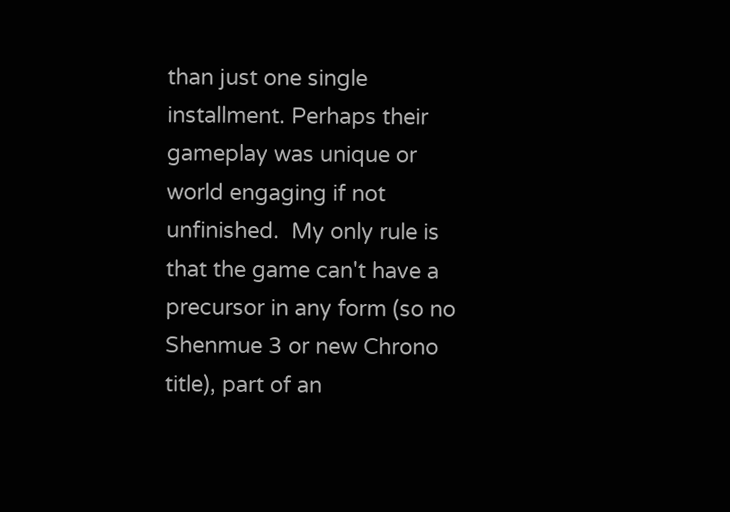than just one single installment. Perhaps their gameplay was unique or world engaging if not unfinished.  My only rule is that the game can't have a precursor in any form (so no Shenmue 3 or new Chrono title), part of an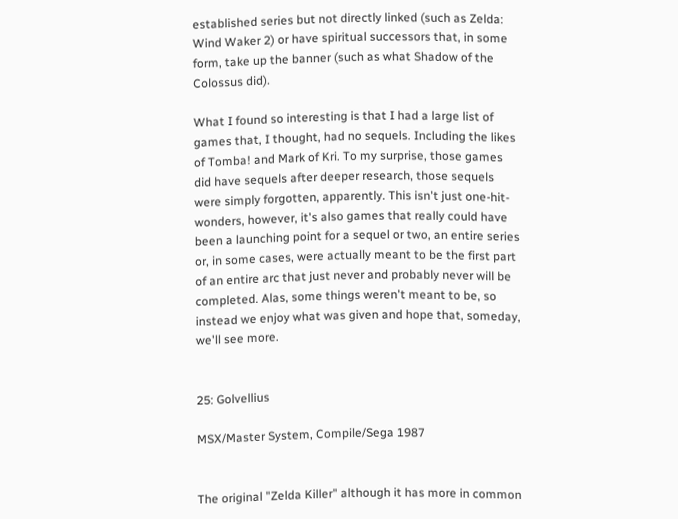established series but not directly linked (such as Zelda: Wind Waker 2) or have spiritual successors that, in some form, take up the banner (such as what Shadow of the Colossus did).

What I found so interesting is that I had a large list of games that, I thought, had no sequels. Including the likes of Tomba! and Mark of Kri. To my surprise, those games did have sequels after deeper research, those sequels were simply forgotten, apparently. This isn't just one-hit-wonders, however, it's also games that really could have been a launching point for a sequel or two, an entire series or, in some cases, were actually meant to be the first part of an entire arc that just never and probably never will be completed. Alas, some things weren't meant to be, so instead we enjoy what was given and hope that, someday, we'll see more.


25: Golvellius

MSX/Master System, Compile/Sega 1987


The original "Zelda Killer" although it has more in common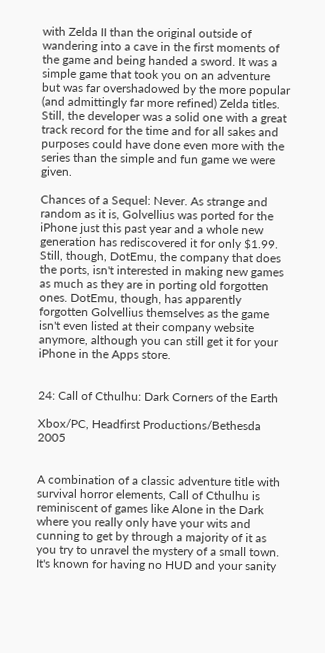with Zelda II than the original outside of wandering into a cave in the first moments of the game and being handed a sword. It was a simple game that took you on an adventure but was far overshadowed by the more popular (and admittingly far more refined) Zelda titles. Still, the developer was a solid one with a great track record for the time and for all sakes and purposes could have done even more with the series than the simple and fun game we were given.

Chances of a Sequel: Never. As strange and random as it is, Golvellius was ported for the iPhone just this past year and a whole new generation has rediscovered it for only $1.99. Still, though, DotEmu, the company that does the ports, isn't interested in making new games as much as they are in porting old forgotten ones. DotEmu, though, has apparently forgotten Golvellius themselves as the game isn't even listed at their company website anymore, although you can still get it for your iPhone in the Apps store.


24: Call of Cthulhu: Dark Corners of the Earth

Xbox/PC, Headfirst Productions/Bethesda 2005


A combination of a classic adventure title with survival horror elements, Call of Cthulhu is reminiscent of games like Alone in the Dark where you really only have your wits and cunning to get by through a majority of it as you try to unravel the mystery of a small town. It's known for having no HUD and your sanity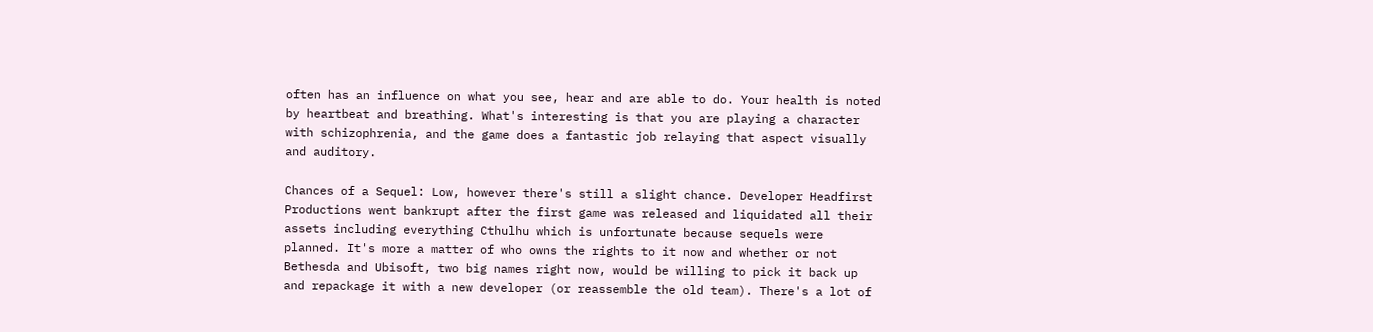often has an influence on what you see, hear and are able to do. Your health is noted by heartbeat and breathing. What's interesting is that you are playing a character with schizophrenia, and the game does a fantastic job relaying that aspect visually and auditory.

Chances of a Sequel: Low, however there's still a slight chance. Developer Headfirst Productions went bankrupt after the first game was released and liquidated all their assets including everything Cthulhu which is unfortunate because sequels were planned. It's more a matter of who owns the rights to it now and whether or not Bethesda and Ubisoft, two big names right now, would be willing to pick it back up and repackage it with a new developer (or reassemble the old team). There's a lot of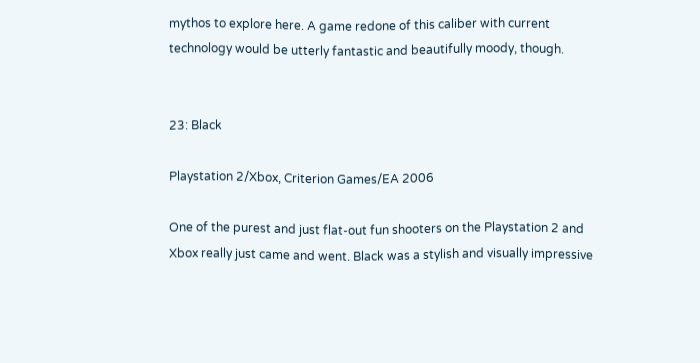mythos to explore here. A game redone of this caliber with current technology would be utterly fantastic and beautifully moody, though.


23: Black

Playstation 2/Xbox, Criterion Games/EA 2006

One of the purest and just flat-out fun shooters on the Playstation 2 and Xbox really just came and went. Black was a stylish and visually impressive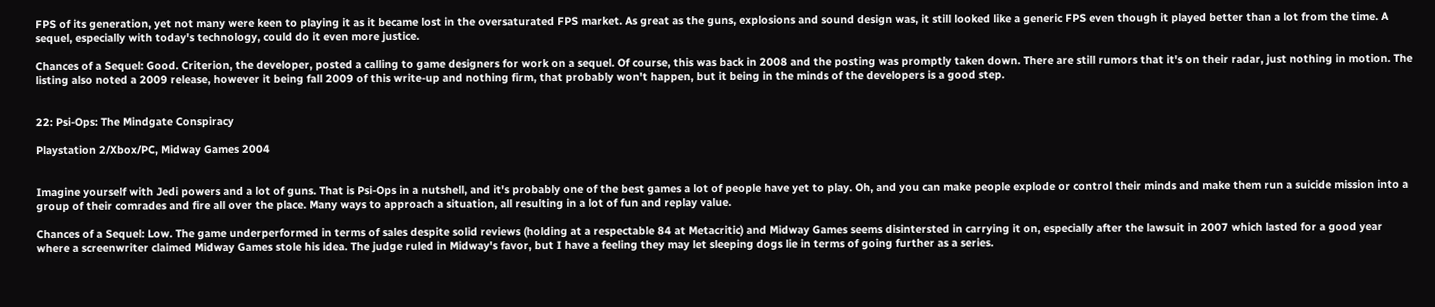FPS of its generation, yet not many were keen to playing it as it became lost in the oversaturated FPS market. As great as the guns, explosions and sound design was, it still looked like a generic FPS even though it played better than a lot from the time. A sequel, especially with today's technology, could do it even more justice.

Chances of a Sequel: Good. Criterion, the developer, posted a calling to game designers for work on a sequel. Of course, this was back in 2008 and the posting was promptly taken down. There are still rumors that it's on their radar, just nothing in motion. The listing also noted a 2009 release, however it being fall 2009 of this write-up and nothing firm, that probably won't happen, but it being in the minds of the developers is a good step.


22: Psi-Ops: The Mindgate Conspiracy

Playstation 2/Xbox/PC, Midway Games 2004


Imagine yourself with Jedi powers and a lot of guns. That is Psi-Ops in a nutshell, and it's probably one of the best games a lot of people have yet to play. Oh, and you can make people explode or control their minds and make them run a suicide mission into a group of their comrades and fire all over the place. Many ways to approach a situation, all resulting in a lot of fun and replay value.

Chances of a Sequel: Low. The game underperformed in terms of sales despite solid reviews (holding at a respectable 84 at Metacritic) and Midway Games seems disintersted in carrying it on, especially after the lawsuit in 2007 which lasted for a good year where a screenwriter claimed Midway Games stole his idea. The judge ruled in Midway's favor, but I have a feeling they may let sleeping dogs lie in terms of going further as a series.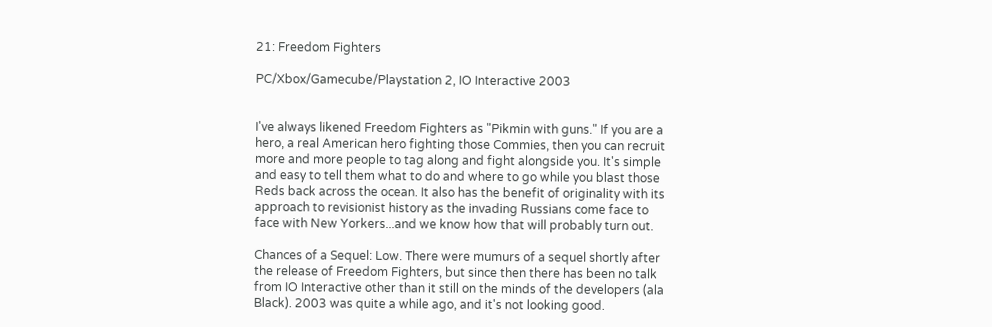21: Freedom Fighters

PC/Xbox/Gamecube/Playstation 2, IO Interactive 2003


I've always likened Freedom Fighters as "Pikmin with guns." If you are a hero, a real American hero fighting those Commies, then you can recruit more and more people to tag along and fight alongside you. It's simple and easy to tell them what to do and where to go while you blast those Reds back across the ocean. It also has the benefit of originality with its approach to revisionist history as the invading Russians come face to face with New Yorkers...and we know how that will probably turn out.

Chances of a Sequel: Low. There were mumurs of a sequel shortly after the release of Freedom Fighters, but since then there has been no talk from IO Interactive other than it still on the minds of the developers (ala Black). 2003 was quite a while ago, and it's not looking good.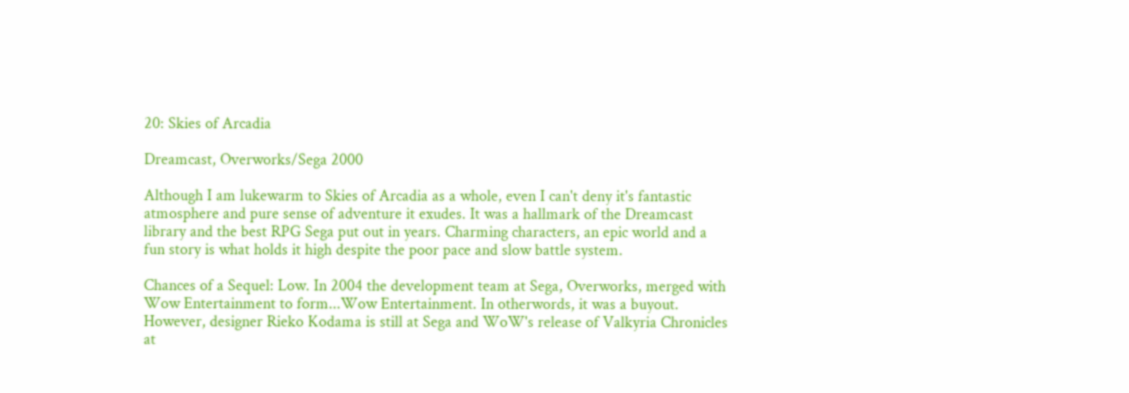20: Skies of Arcadia

Dreamcast, Overworks/Sega 2000

Although I am lukewarm to Skies of Arcadia as a whole, even I can't deny it's fantastic atmosphere and pure sense of adventure it exudes. It was a hallmark of the Dreamcast library and the best RPG Sega put out in years. Charming characters, an epic world and a fun story is what holds it high despite the poor pace and slow battle system.

Chances of a Sequel: Low. In 2004 the development team at Sega, Overworks, merged with Wow Entertainment to form...Wow Entertainment. In otherwords, it was a buyout. However, designer Rieko Kodama is still at Sega and WoW's release of Valkyria Chronicles at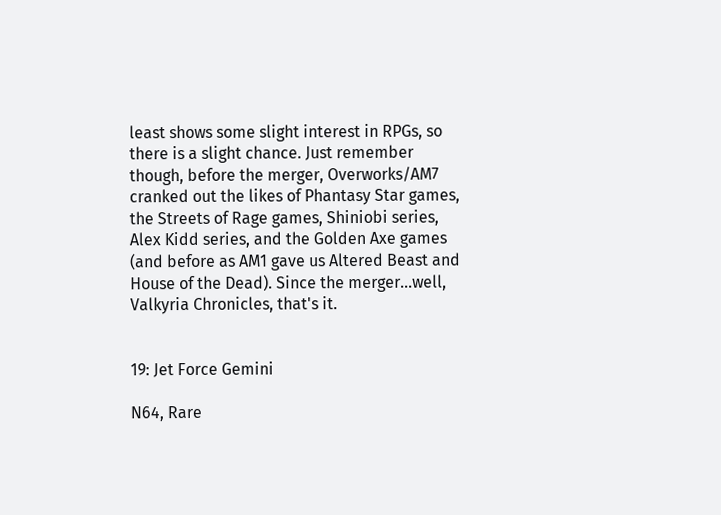least shows some slight interest in RPGs, so there is a slight chance. Just remember though, before the merger, Overworks/AM7 cranked out the likes of Phantasy Star games, the Streets of Rage games, Shiniobi series, Alex Kidd series, and the Golden Axe games (and before as AM1 gave us Altered Beast and House of the Dead). Since the merger...well, Valkyria Chronicles, that's it.


19: Jet Force Gemini

N64, Rare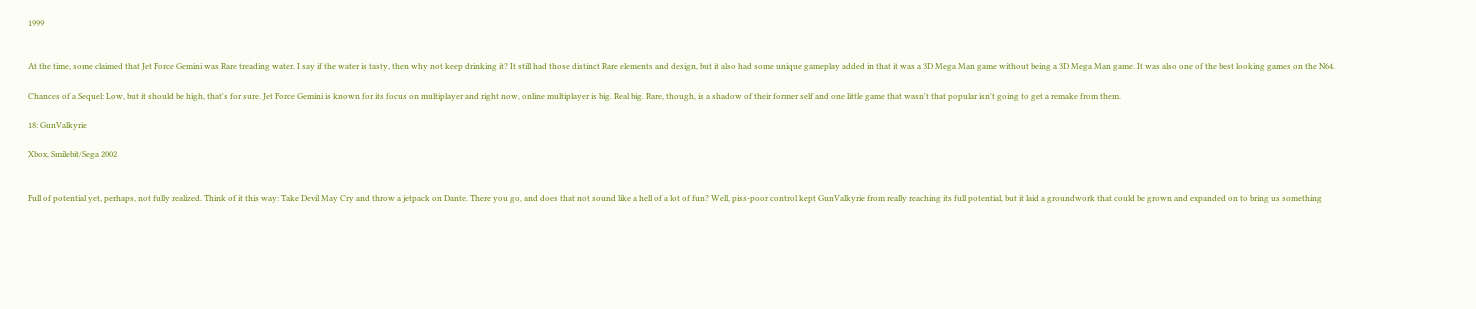1999


At the time, some claimed that Jet Force Gemini was Rare treading water. I say if the water is tasty, then why not keep drinking it? It still had those distinct Rare elements and design, but it also had some unique gameplay added in that it was a 3D Mega Man game without being a 3D Mega Man game. It was also one of the best looking games on the N64.

Chances of a Sequel: Low, but it should be high, that's for sure. Jet Force Gemini is known for its focus on multiplayer and right now, online multiplayer is big. Real big. Rare, though, is a shadow of their former self and one little game that wasn't that popular isn't going to get a remake from them.

18: GunValkyrie

Xbox, Smilebit/Sega 2002


Full of potential yet, perhaps, not fully realized. Think of it this way: Take Devil May Cry and throw a jetpack on Dante. There you go, and does that not sound like a hell of a lot of fun? Well, piss-poor control kept GunValkyrie from really reaching its full potential, but it laid a groundwork that could be grown and expanded on to bring us something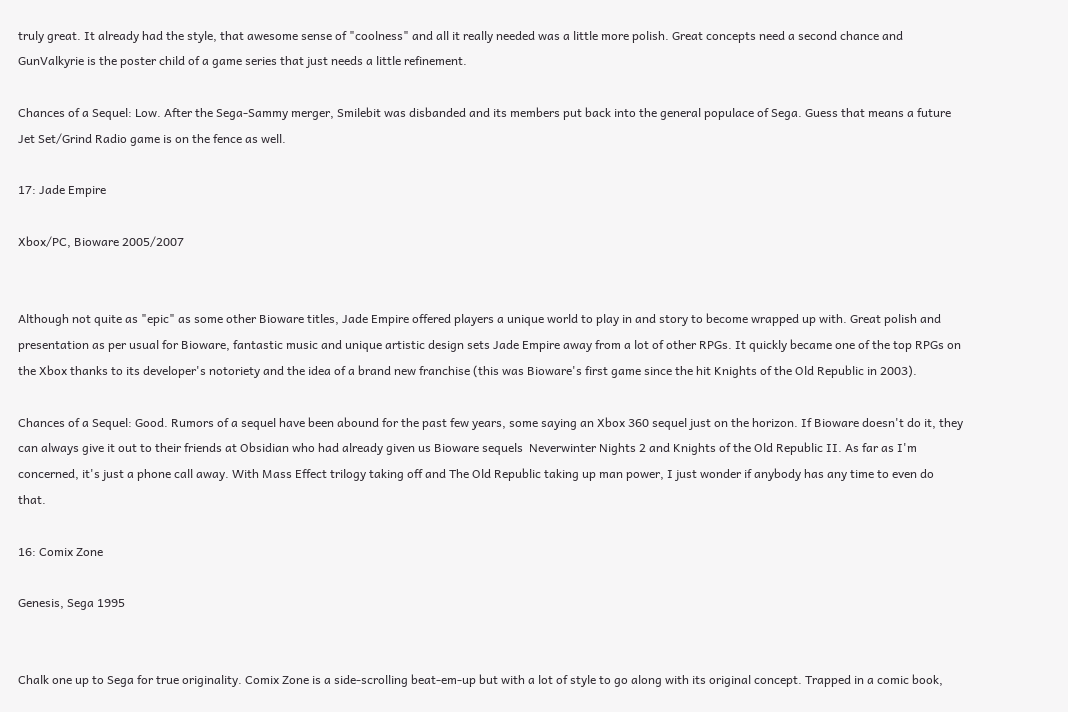truly great. It already had the style, that awesome sense of "coolness" and all it really needed was a little more polish. Great concepts need a second chance and GunValkyrie is the poster child of a game series that just needs a little refinement.

Chances of a Sequel: Low. After the Sega-Sammy merger, Smilebit was disbanded and its members put back into the general populace of Sega. Guess that means a future Jet Set/Grind Radio game is on the fence as well.

17: Jade Empire

Xbox/PC, Bioware 2005/2007


Although not quite as "epic" as some other Bioware titles, Jade Empire offered players a unique world to play in and story to become wrapped up with. Great polish and presentation as per usual for Bioware, fantastic music and unique artistic design sets Jade Empire away from a lot of other RPGs. It quickly became one of the top RPGs on the Xbox thanks to its developer's notoriety and the idea of a brand new franchise (this was Bioware's first game since the hit Knights of the Old Republic in 2003).

Chances of a Sequel: Good. Rumors of a sequel have been abound for the past few years, some saying an Xbox 360 sequel just on the horizon. If Bioware doesn't do it, they can always give it out to their friends at Obsidian who had already given us Bioware sequels  Neverwinter Nights 2 and Knights of the Old Republic II. As far as I'm concerned, it's just a phone call away. With Mass Effect trilogy taking off and The Old Republic taking up man power, I just wonder if anybody has any time to even do that.

16: Comix Zone

Genesis, Sega 1995


Chalk one up to Sega for true originality. Comix Zone is a side-scrolling beat-em-up but with a lot of style to go along with its original concept. Trapped in a comic book,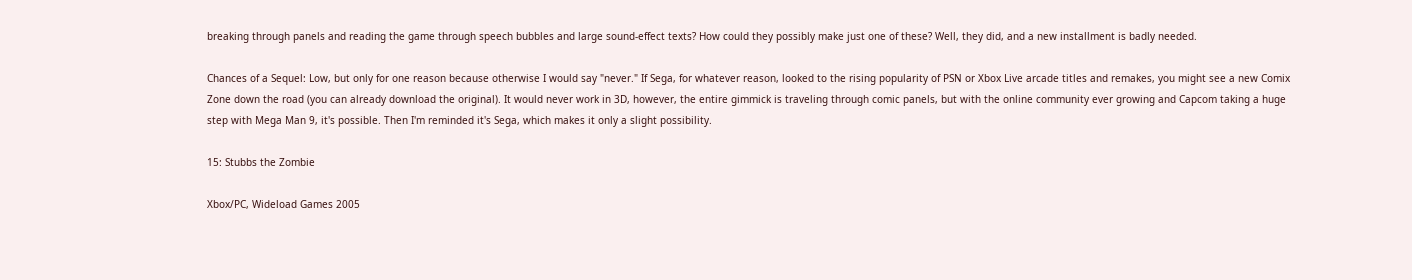breaking through panels and reading the game through speech bubbles and large sound-effect texts? How could they possibly make just one of these? Well, they did, and a new installment is badly needed.

Chances of a Sequel: Low, but only for one reason because otherwise I would say "never." If Sega, for whatever reason, looked to the rising popularity of PSN or Xbox Live arcade titles and remakes, you might see a new Comix Zone down the road (you can already download the original). It would never work in 3D, however, the entire gimmick is traveling through comic panels, but with the online community ever growing and Capcom taking a huge step with Mega Man 9, it's possible. Then I'm reminded it's Sega, which makes it only a slight possibility.

15: Stubbs the Zombie

Xbox/PC, Wideload Games 2005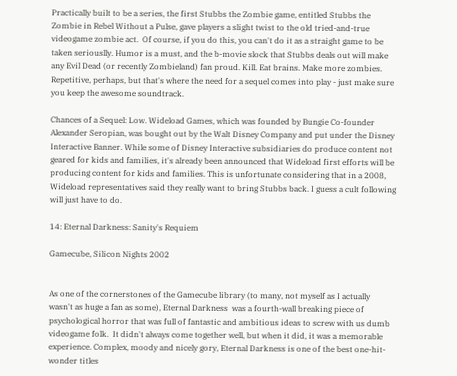Practically built to be a series, the first Stubbs the Zombie game, entitled Stubbs the Zombie in Rebel Without a Pulse, gave players a slight twist to the old tried-and-true videogame zombie act.  Of course, if you do this, you can't do it as a straight game to be taken seriouslly. Humor is a must, and the b-movie slock that Stubbs deals out will make any Evil Dead (or recently Zombieland) fan proud. Kill. Eat brains. Make more zombies.  Repetitive, perhaps, but that's where the need for a sequel comes into play - just make sure you keep the awesome soundtrack.

Chances of a Sequel: Low. Wideload Games, which was founded by Bungie Co-founder Alexander Seropian, was bought out by the Walt Disney Company and put under the Disney Interactive Banner. While some of Disney Interactive subsidiaries do produce content not geared for kids and families, it's already been announced that Wideload first efforts will be producing content for kids and families. This is unfortunate considering that in a 2008, Wideload representatives said they really want to bring Stubbs back. I guess a cult following will just have to do.

14: Eternal Darkness: Sanity's Requiem

Gamecube, Silicon Nights 2002


As one of the cornerstones of the Gamecube library (to many, not myself as I actually wasn't as huge a fan as some), Eternal Darkness  was a fourth-wall breaking piece of psychological horror that was full of fantastic and ambitious ideas to screw with us dumb videogame folk.  It didn't always come together well, but when it did, it was a memorable experience. Complex, moody and nicely gory, Eternal Darkness is one of the best one-hit-wonder titles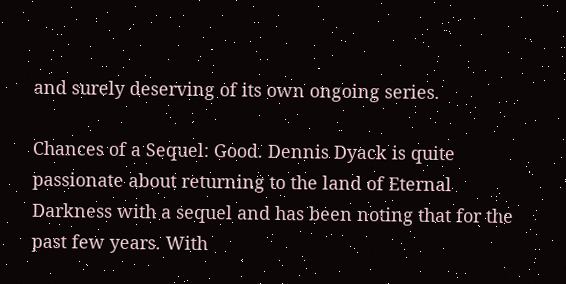and surely deserving of its own ongoing series.

Chances of a Sequel: Good. Dennis Dyack is quite passionate about returning to the land of Eternal Darkness with a sequel and has been noting that for the past few years. With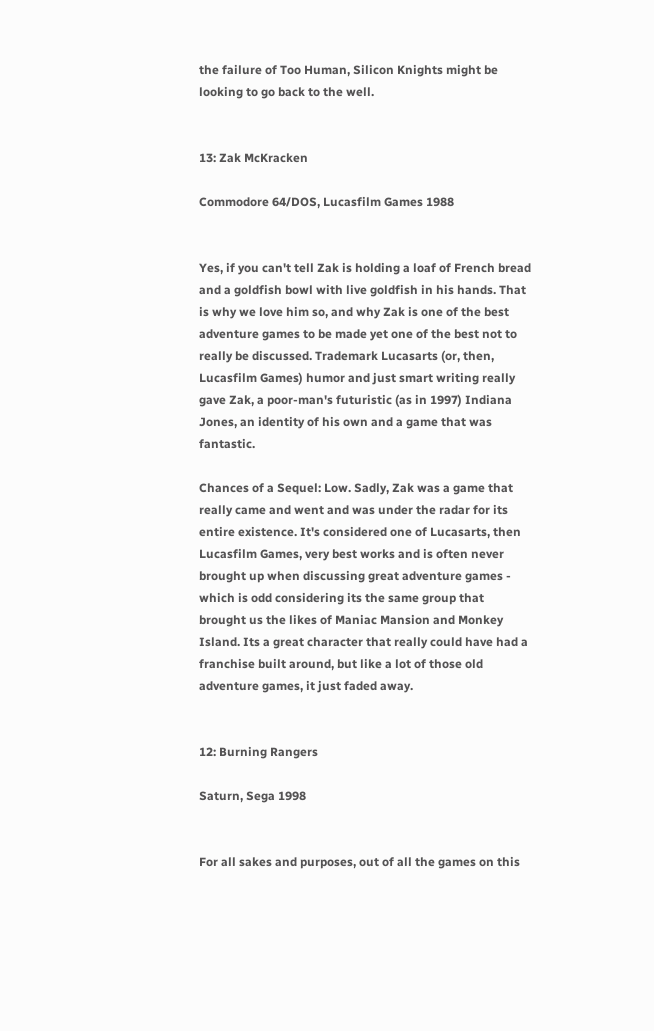the failure of Too Human, Silicon Knights might be looking to go back to the well.


13: Zak McKracken

Commodore 64/DOS, Lucasfilm Games 1988


Yes, if you can't tell Zak is holding a loaf of French bread and a goldfish bowl with live goldfish in his hands. That is why we love him so, and why Zak is one of the best adventure games to be made yet one of the best not to really be discussed. Trademark Lucasarts (or, then, Lucasfilm Games) humor and just smart writing really gave Zak, a poor-man's futuristic (as in 1997) Indiana Jones, an identity of his own and a game that was fantastic.

Chances of a Sequel: Low. Sadly, Zak was a game that really came and went and was under the radar for its entire existence. It's considered one of Lucasarts, then Lucasfilm Games, very best works and is often never brought up when discussing great adventure games - which is odd considering its the same group that brought us the likes of Maniac Mansion and Monkey Island. Its a great character that really could have had a franchise built around, but like a lot of those old adventure games, it just faded away.


12: Burning Rangers

Saturn, Sega 1998


For all sakes and purposes, out of all the games on this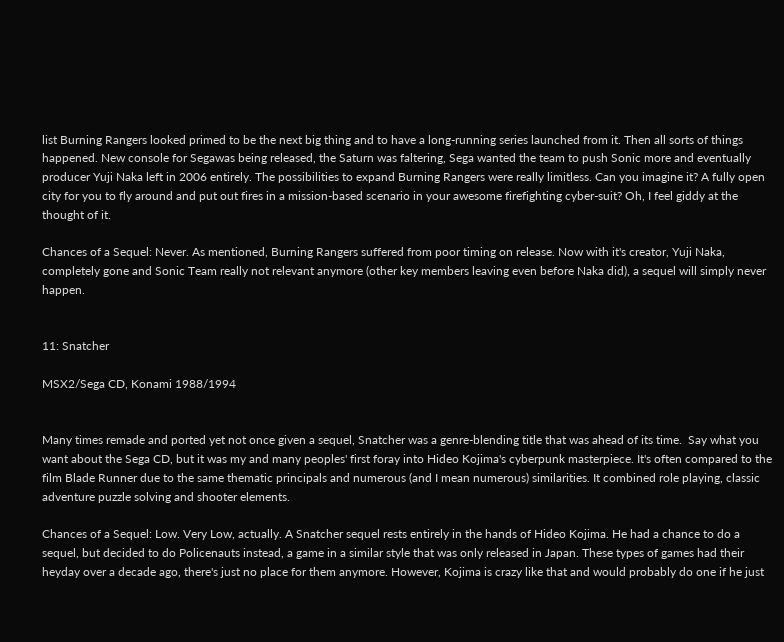list Burning Rangers looked primed to be the next big thing and to have a long-running series launched from it. Then all sorts of things happened. New console for Segawas being released, the Saturn was faltering, Sega wanted the team to push Sonic more and eventually producer Yuji Naka left in 2006 entirely. The possibilities to expand Burning Rangers were really limitless. Can you imagine it? A fully open city for you to fly around and put out fires in a mission-based scenario in your awesome firefighting cyber-suit? Oh, I feel giddy at the thought of it.

Chances of a Sequel: Never. As mentioned, Burning Rangers suffered from poor timing on release. Now with it's creator, Yuji Naka, completely gone and Sonic Team really not relevant anymore (other key members leaving even before Naka did), a sequel will simply never happen.


11: Snatcher

MSX2/Sega CD, Konami 1988/1994


Many times remade and ported yet not once given a sequel, Snatcher was a genre-blending title that was ahead of its time.  Say what you want about the Sega CD, but it was my and many peoples' first foray into Hideo Kojima's cyberpunk masterpiece. It's often compared to the film Blade Runner due to the same thematic principals and numerous (and I mean numerous) similarities. It combined role playing, classic adventure puzzle solving and shooter elements.

Chances of a Sequel: Low. Very Low, actually. A Snatcher sequel rests entirely in the hands of Hideo Kojima. He had a chance to do a sequel, but decided to do Policenauts instead, a game in a similar style that was only released in Japan. These types of games had their heyday over a decade ago, there's just no place for them anymore. However, Kojima is crazy like that and would probably do one if he just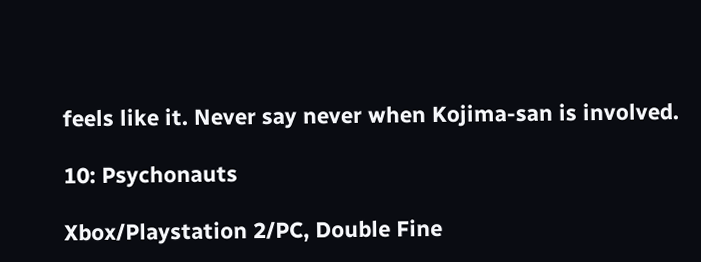feels like it. Never say never when Kojima-san is involved.

10: Psychonauts

Xbox/Playstation 2/PC, Double Fine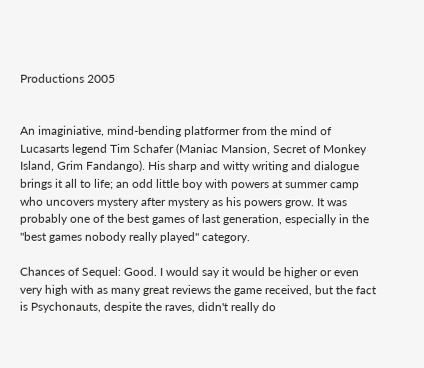Productions 2005


An imaginiative, mind-bending platformer from the mind of Lucasarts legend Tim Schafer (Maniac Mansion, Secret of Monkey Island, Grim Fandango). His sharp and witty writing and dialogue brings it all to life; an odd little boy with powers at summer camp who uncovers mystery after mystery as his powers grow. It was probably one of the best games of last generation, especially in the "best games nobody really played" category.

Chances of Sequel: Good. I would say it would be higher or even very high with as many great reviews the game received, but the fact is Psychonauts, despite the raves, didn't really do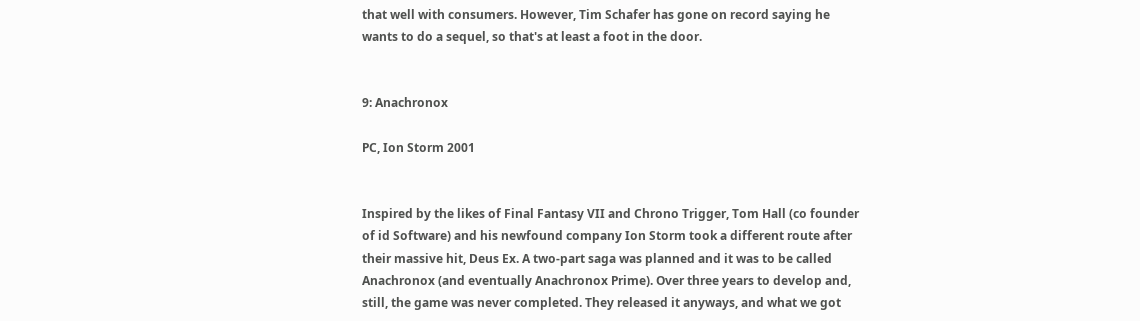that well with consumers. However, Tim Schafer has gone on record saying he wants to do a sequel, so that's at least a foot in the door.


9: Anachronox

PC, Ion Storm 2001


Inspired by the likes of Final Fantasy VII and Chrono Trigger, Tom Hall (co founder of id Software) and his newfound company Ion Storm took a different route after their massive hit, Deus Ex. A two-part saga was planned and it was to be called Anachronox (and eventually Anachronox Prime). Over three years to develop and, still, the game was never completed. They released it anyways, and what we got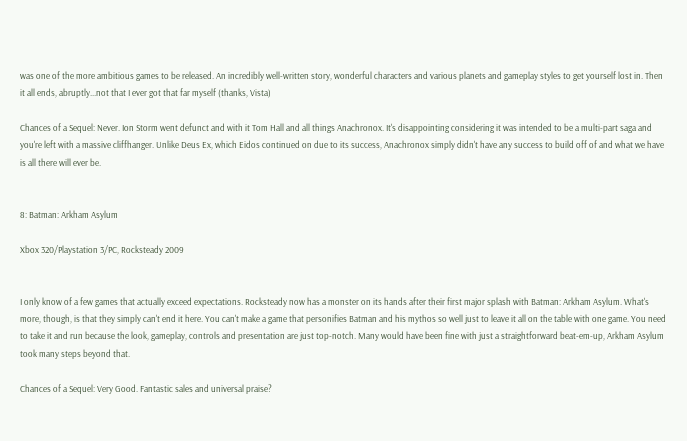was one of the more ambitious games to be released. An incredibly well-written story, wonderful characters and various planets and gameplay styles to get yourself lost in. Then it all ends, abruptly...not that I ever got that far myself (thanks, Vista)

Chances of a Sequel: Never. Ion Storm went defunct and with it Tom Hall and all things Anachronox. It's disappointing considering it was intended to be a multi-part saga and you're left with a massive cliffhanger. Unlike Deus Ex, which Eidos continued on due to its success, Anachronox simply didn't have any success to build off of and what we have is all there will ever be.


8: Batman: Arkham Asylum

Xbox 320/Playstation 3/PC, Rocksteady 2009


I only know of a few games that actually exceed expectations. Rocksteady now has a monster on its hands after their first major splash with Batman: Arkham Asylum. What's more, though, is that they simply can't end it here. You can't make a game that personifies Batman and his mythos so well just to leave it all on the table with one game. You need to take it and run because the look, gameplay, controls and presentation are just top-notch. Many would have been fine with just a straightforward beat-em-up, Arkham Asylum took many steps beyond that.

Chances of a Sequel: Very Good. Fantastic sales and universal praise?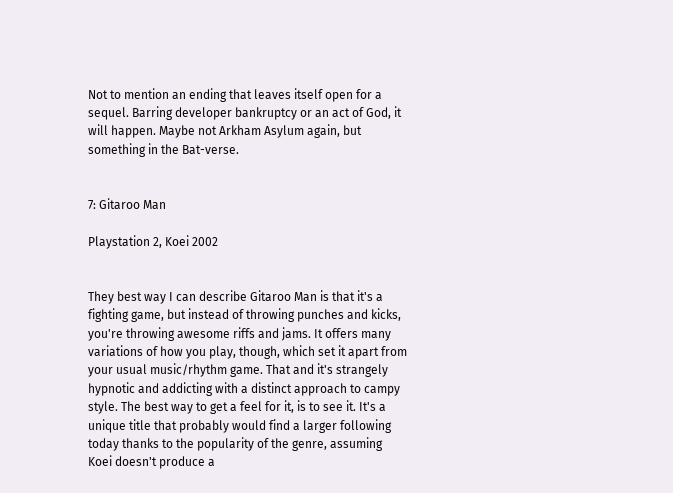Not to mention an ending that leaves itself open for a sequel. Barring developer bankruptcy or an act of God, it will happen. Maybe not Arkham Asylum again, but something in the Bat-verse.


7: Gitaroo Man

Playstation 2, Koei 2002


They best way I can describe Gitaroo Man is that it's a fighting game, but instead of throwing punches and kicks, you're throwing awesome riffs and jams. It offers many variations of how you play, though, which set it apart from your usual music/rhythm game. That and it's strangely hypnotic and addicting with a distinct approach to campy style. The best way to get a feel for it, is to see it. It's a unique title that probably would find a larger following today thanks to the popularity of the genre, assuming Koei doesn't produce a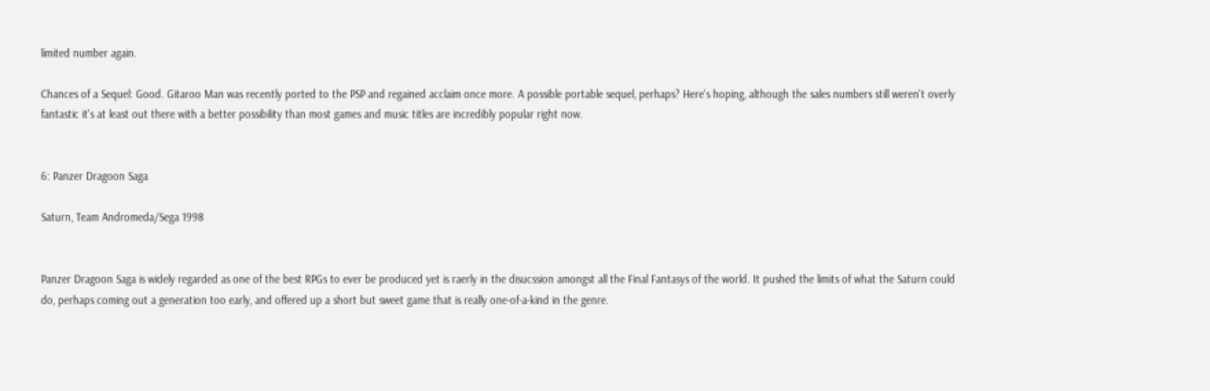limited number again.

Chances of a Sequel: Good. Gitaroo Man was recently ported to the PSP and regained acclaim once more. A possible portable sequel, perhaps? Here's hoping, although the sales numbers still weren't overly fantastic it's at least out there with a better possibility than most games and music titles are incredibly popular right now.


6: Panzer Dragoon Saga

Saturn, Team Andromeda/Sega 1998


Panzer Dragoon Saga is widely regarded as one of the best RPGs to ever be produced yet is raerly in the disucssion amongst all the Final Fantasys of the world. It pushed the limits of what the Saturn could do, perhaps coming out a generation too early, and offered up a short but sweet game that is really one-of-a-kind in the genre.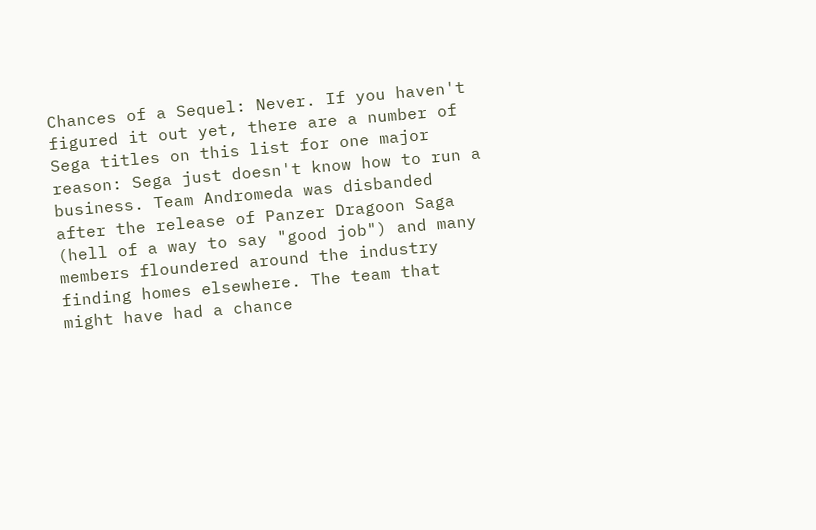Chances of a Sequel: Never. If you haven't figured it out yet, there are a number of Sega titles on this list for one major reason: Sega just doesn't know how to run a business. Team Andromeda was disbanded after the release of Panzer Dragoon Saga (hell of a way to say "good job") and many members floundered around the industry finding homes elsewhere. The team that might have had a chance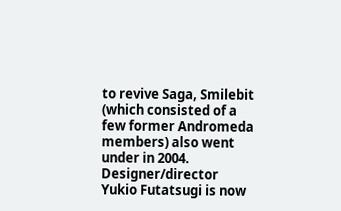to revive Saga, Smilebit (which consisted of a few former Andromeda members) also went under in 2004. Designer/director Yukio Futatsugi is now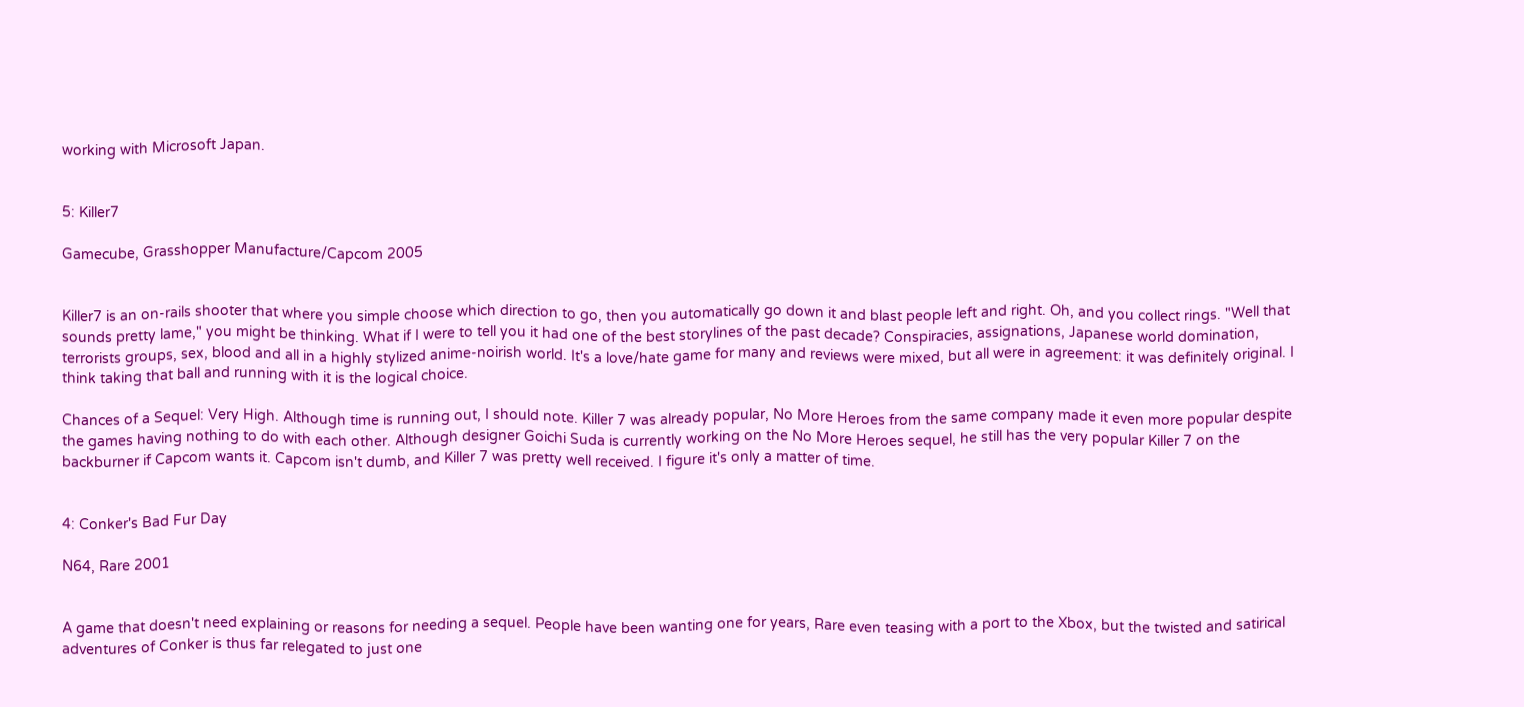working with Microsoft Japan.


5: Killer7

Gamecube, Grasshopper Manufacture/Capcom 2005


Killer7 is an on-rails shooter that where you simple choose which direction to go, then you automatically go down it and blast people left and right. Oh, and you collect rings. "Well that sounds pretty lame," you might be thinking. What if I were to tell you it had one of the best storylines of the past decade? Conspiracies, assignations, Japanese world domination, terrorists groups, sex, blood and all in a highly stylized anime-noirish world. It's a love/hate game for many and reviews were mixed, but all were in agreement: it was definitely original. I think taking that ball and running with it is the logical choice.

Chances of a Sequel: Very High. Although time is running out, I should note. Killer 7 was already popular, No More Heroes from the same company made it even more popular despite the games having nothing to do with each other. Although designer Goichi Suda is currently working on the No More Heroes sequel, he still has the very popular Killer 7 on the backburner if Capcom wants it. Capcom isn't dumb, and Killer 7 was pretty well received. I figure it's only a matter of time.


4: Conker's Bad Fur Day

N64, Rare 2001


A game that doesn't need explaining or reasons for needing a sequel. People have been wanting one for years, Rare even teasing with a port to the Xbox, but the twisted and satirical adventures of Conker is thus far relegated to just one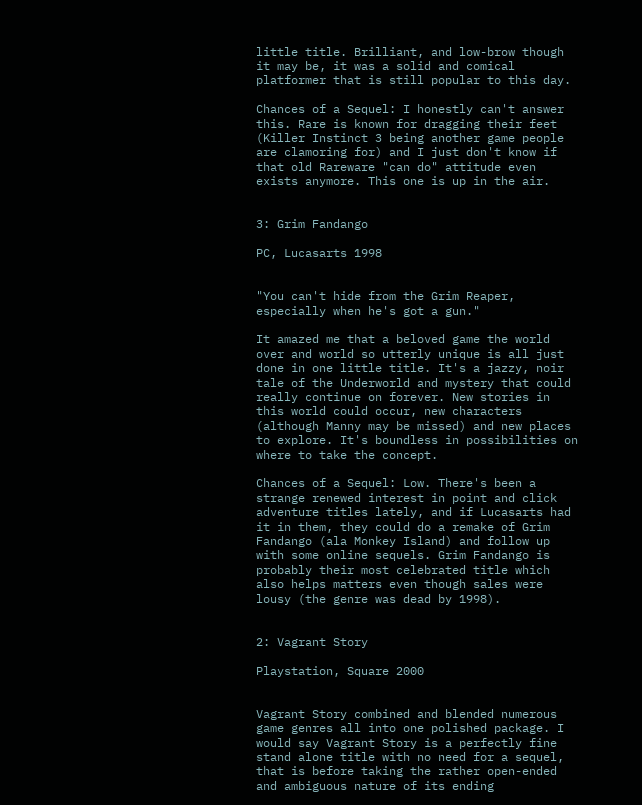little title. Brilliant, and low-brow though it may be, it was a solid and comical platformer that is still popular to this day.

Chances of a Sequel: I honestly can't answer this. Rare is known for dragging their feet (Killer Instinct 3 being another game people are clamoring for) and I just don't know if that old Rareware "can do" attitude even exists anymore. This one is up in the air.


3: Grim Fandango

PC, Lucasarts 1998


"You can't hide from the Grim Reaper, especially when he's got a gun."

It amazed me that a beloved game the world over and world so utterly unique is all just done in one little title. It's a jazzy, noir tale of the Underworld and mystery that could really continue on forever. New stories in this world could occur, new characters (although Manny may be missed) and new places to explore. It's boundless in possibilities on where to take the concept.

Chances of a Sequel: Low. There's been a strange renewed interest in point and click adventure titles lately, and if Lucasarts had it in them, they could do a remake of Grim Fandango (ala Monkey Island) and follow up with some online sequels. Grim Fandango is probably their most celebrated title which also helps matters even though sales were lousy (the genre was dead by 1998).


2: Vagrant Story

Playstation, Square 2000


Vagrant Story combined and blended numerous game genres all into one polished package. I would say Vagrant Story is a perfectly fine stand alone title with no need for a sequel, that is before taking the rather open-ended and ambiguous nature of its ending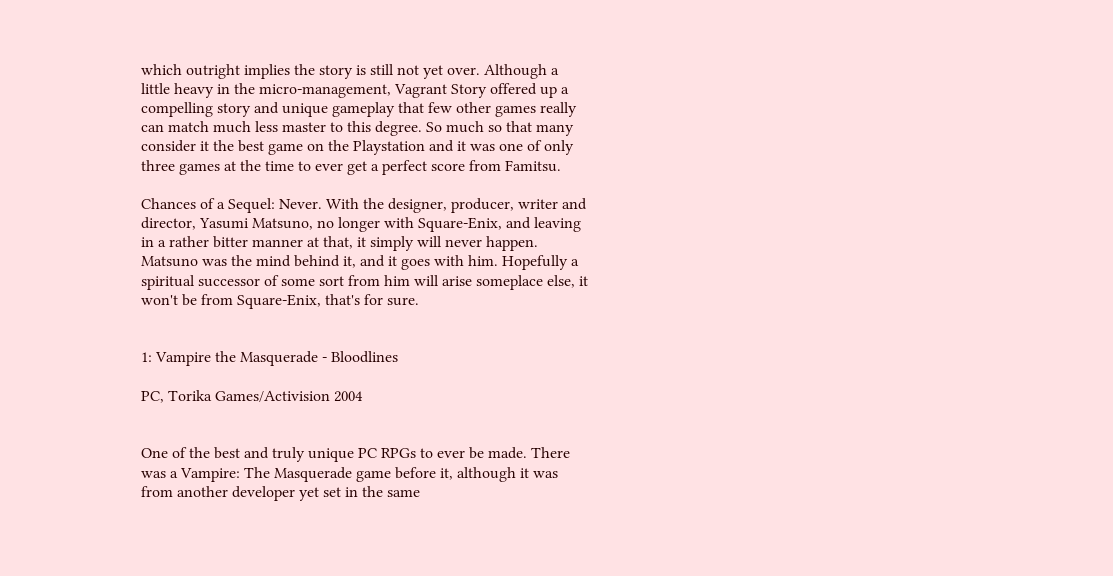which outright implies the story is still not yet over. Although a little heavy in the micro-management, Vagrant Story offered up a compelling story and unique gameplay that few other games really can match much less master to this degree. So much so that many consider it the best game on the Playstation and it was one of only three games at the time to ever get a perfect score from Famitsu.

Chances of a Sequel: Never. With the designer, producer, writer and director, Yasumi Matsuno, no longer with Square-Enix, and leaving in a rather bitter manner at that, it simply will never happen. Matsuno was the mind behind it, and it goes with him. Hopefully a spiritual successor of some sort from him will arise someplace else, it won't be from Square-Enix, that's for sure.


1: Vampire the Masquerade - Bloodlines

PC, Torika Games/Activision 2004


One of the best and truly unique PC RPGs to ever be made. There was a Vampire: The Masquerade game before it, although it was from another developer yet set in the same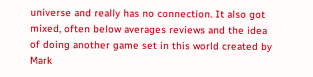universe and really has no connection. It also got mixed, often below averages reviews and the idea of doing another game set in this world created by Mark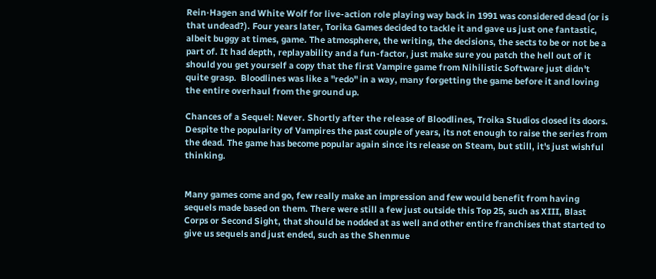Rein·Hagen and White Wolf for live-action role playing way back in 1991 was considered dead (or is that undead?). Four years later, Torika Games decided to tackle it and gave us just one fantastic, albeit buggy at times, game. The atmosphere, the writing, the decisions, the sects to be or not be a part of. It had depth, replayability and a fun-factor, just make sure you patch the hell out of it should you get yourself a copy that the first Vampire game from Nihilistic Software just didn't quite grasp.  Bloodlines was like a "redo" in a way, many forgetting the game before it and loving the entire overhaul from the ground up.

Chances of a Sequel: Never. Shortly after the release of Bloodlines, Troika Studios closed its doors. Despite the popularity of Vampires the past couple of years, its not enough to raise the series from the dead. The game has become popular again since its release on Steam, but still, it's just wishful thinking.


Many games come and go, few really make an impression and few would benefit from having sequels made based on them. There were still a few just outside this Top 25, such as XIII, Blast Corps or Second Sight, that should be nodded at as well and other entire franchises that started to give us sequels and just ended, such as the Shenmue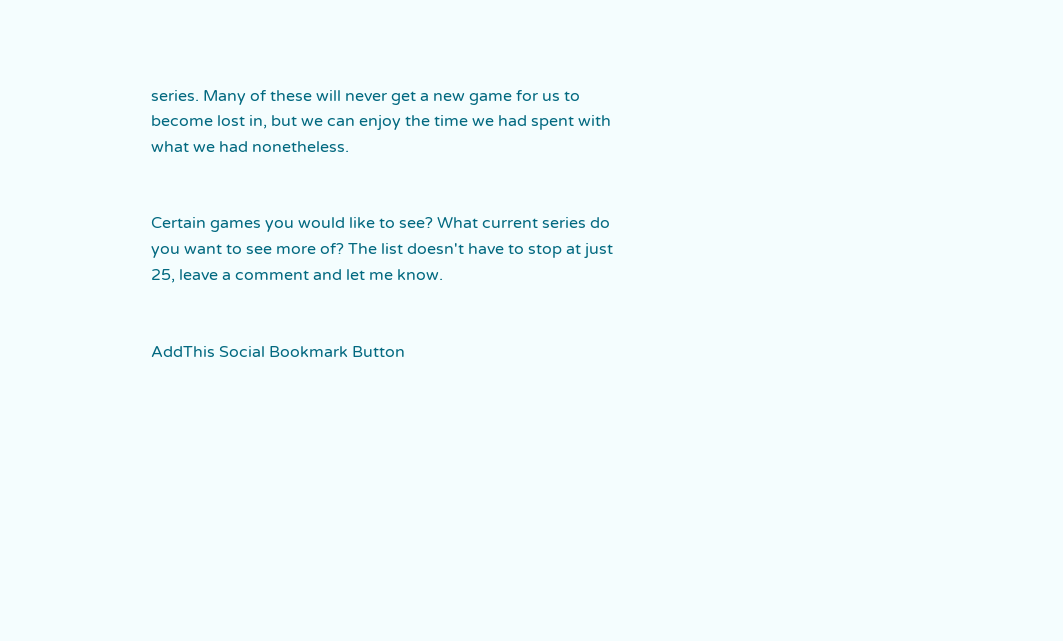series. Many of these will never get a new game for us to become lost in, but we can enjoy the time we had spent with what we had nonetheless.


Certain games you would like to see? What current series do you want to see more of? The list doesn't have to stop at just 25, leave a comment and let me know.


AddThis Social Bookmark Button